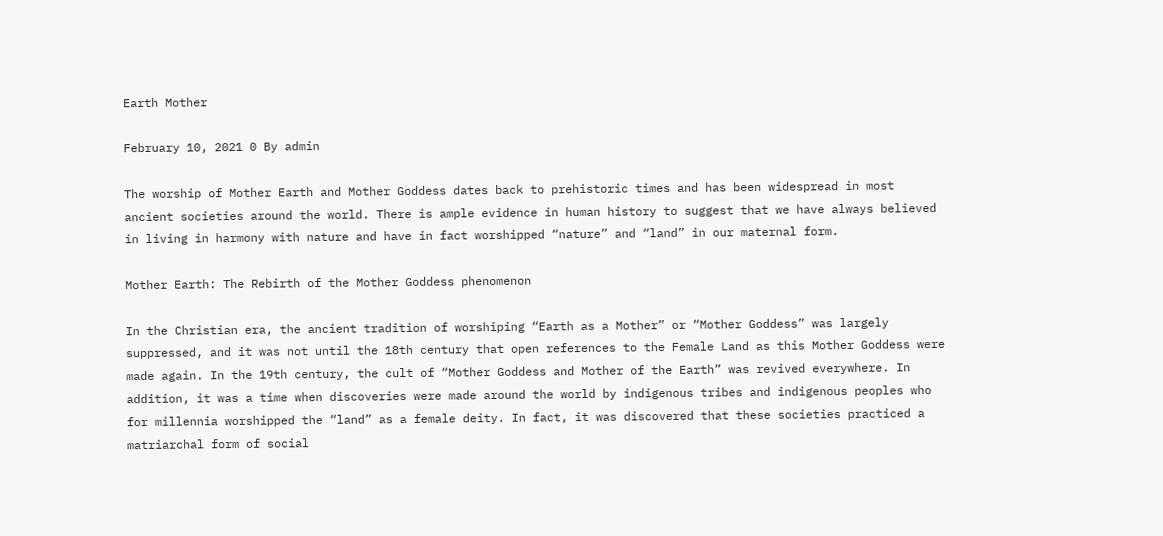Earth Mother

February 10, 2021 0 By admin

The worship of Mother Earth and Mother Goddess dates back to prehistoric times and has been widespread in most ancient societies around the world. There is ample evidence in human history to suggest that we have always believed in living in harmony with nature and have in fact worshipped “nature” and “land” in our maternal form.

Mother Earth: The Rebirth of the Mother Goddess phenomenon

In the Christian era, the ancient tradition of worshiping “Earth as a Mother” or “Mother Goddess” was largely suppressed, and it was not until the 18th century that open references to the Female Land as this Mother Goddess were made again. In the 19th century, the cult of “Mother Goddess and Mother of the Earth” was revived everywhere. In addition, it was a time when discoveries were made around the world by indigenous tribes and indigenous peoples who for millennia worshipped the “land” as a female deity. In fact, it was discovered that these societies practiced a matriarchal form of social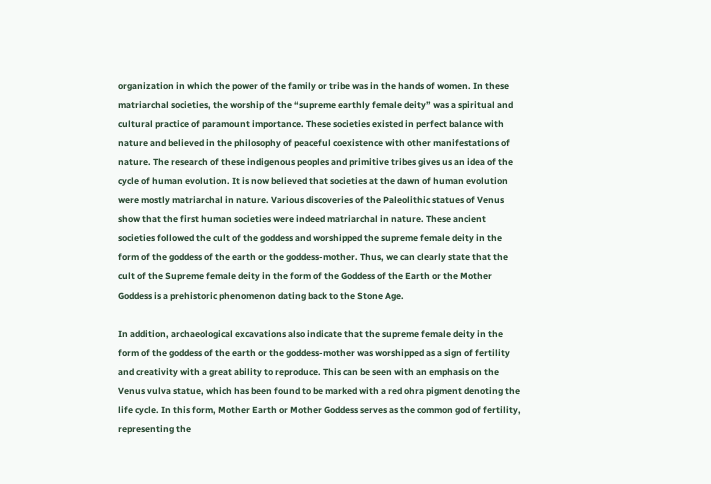organization in which the power of the family or tribe was in the hands of women. In these matriarchal societies, the worship of the “supreme earthly female deity” was a spiritual and cultural practice of paramount importance. These societies existed in perfect balance with nature and believed in the philosophy of peaceful coexistence with other manifestations of nature. The research of these indigenous peoples and primitive tribes gives us an idea of the cycle of human evolution. It is now believed that societies at the dawn of human evolution were mostly matriarchal in nature. Various discoveries of the Paleolithic statues of Venus show that the first human societies were indeed matriarchal in nature. These ancient societies followed the cult of the goddess and worshipped the supreme female deity in the form of the goddess of the earth or the goddess-mother. Thus, we can clearly state that the cult of the Supreme female deity in the form of the Goddess of the Earth or the Mother Goddess is a prehistoric phenomenon dating back to the Stone Age.

In addition, archaeological excavations also indicate that the supreme female deity in the form of the goddess of the earth or the goddess-mother was worshipped as a sign of fertility and creativity with a great ability to reproduce. This can be seen with an emphasis on the Venus vulva statue, which has been found to be marked with a red ohra pigment denoting the life cycle. In this form, Mother Earth or Mother Goddess serves as the common god of fertility, representing the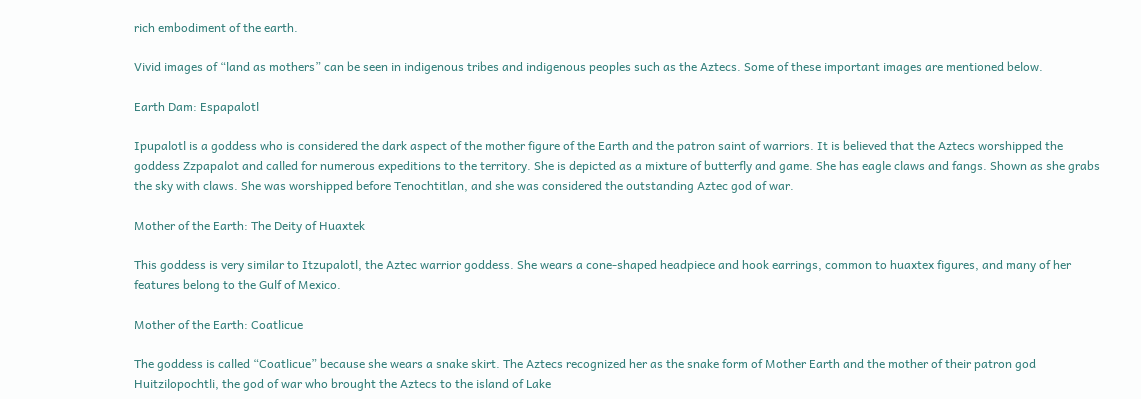rich embodiment of the earth.

Vivid images of “land as mothers” can be seen in indigenous tribes and indigenous peoples such as the Aztecs. Some of these important images are mentioned below.

Earth Dam: Espapalotl

Ipupalotl is a goddess who is considered the dark aspect of the mother figure of the Earth and the patron saint of warriors. It is believed that the Aztecs worshipped the goddess Zzpapalot and called for numerous expeditions to the territory. She is depicted as a mixture of butterfly and game. She has eagle claws and fangs. Shown as she grabs the sky with claws. She was worshipped before Tenochtitlan, and she was considered the outstanding Aztec god of war.

Mother of the Earth: The Deity of Huaxtek

This goddess is very similar to Itzupalotl, the Aztec warrior goddess. She wears a cone-shaped headpiece and hook earrings, common to huaxtex figures, and many of her features belong to the Gulf of Mexico.

Mother of the Earth: Coatlicue

The goddess is called “Coatlicue” because she wears a snake skirt. The Aztecs recognized her as the snake form of Mother Earth and the mother of their patron god Huitzilopochtli, the god of war who brought the Aztecs to the island of Lake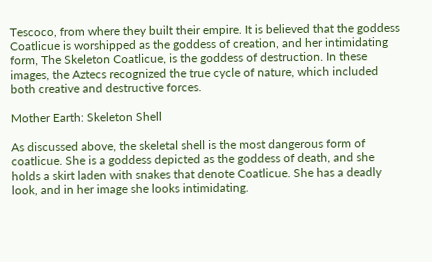Tescoco, from where they built their empire. It is believed that the goddess Coatlicue is worshipped as the goddess of creation, and her intimidating form, The Skeleton Coatlicue, is the goddess of destruction. In these images, the Aztecs recognized the true cycle of nature, which included both creative and destructive forces.

Mother Earth: Skeleton Shell

As discussed above, the skeletal shell is the most dangerous form of coatlicue. She is a goddess depicted as the goddess of death, and she holds a skirt laden with snakes that denote Coatlicue. She has a deadly look, and in her image she looks intimidating.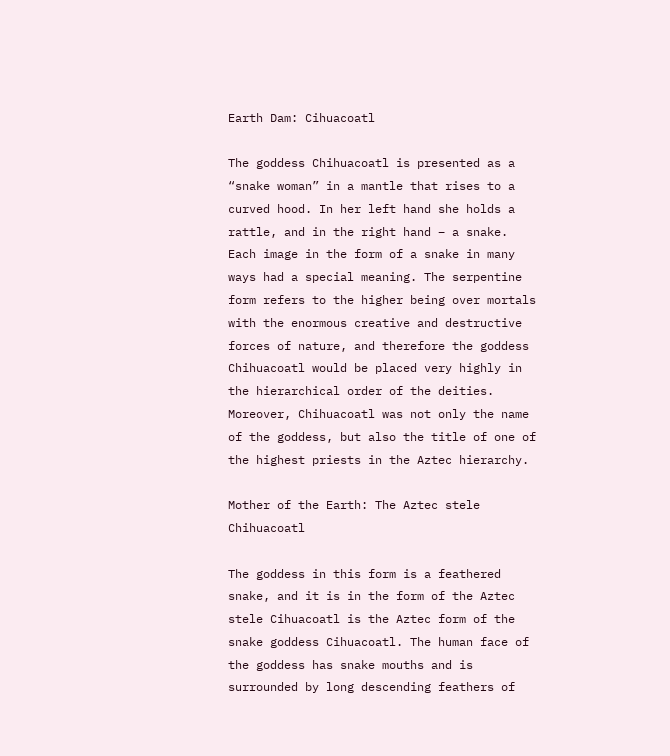Earth Dam: Cihuacoatl

The goddess Chihuacoatl is presented as a “snake woman” in a mantle that rises to a curved hood. In her left hand she holds a rattle, and in the right hand – a snake. Each image in the form of a snake in many ways had a special meaning. The serpentine form refers to the higher being over mortals with the enormous creative and destructive forces of nature, and therefore the goddess Chihuacoatl would be placed very highly in the hierarchical order of the deities. Moreover, Chihuacoatl was not only the name of the goddess, but also the title of one of the highest priests in the Aztec hierarchy.

Mother of the Earth: The Aztec stele Chihuacoatl

The goddess in this form is a feathered snake, and it is in the form of the Aztec stele Cihuacoatl is the Aztec form of the snake goddess Cihuacoatl. The human face of the goddess has snake mouths and is surrounded by long descending feathers of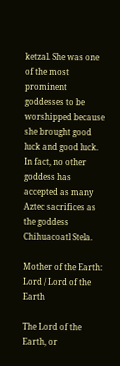ketzal. She was one of the most prominent goddesses to be worshipped because she brought good luck and good luck. In fact, no other goddess has accepted as many Aztec sacrifices as the goddess Chihuacoatl Stela.

Mother of the Earth: Lord / Lord of the Earth

The Lord of the Earth, or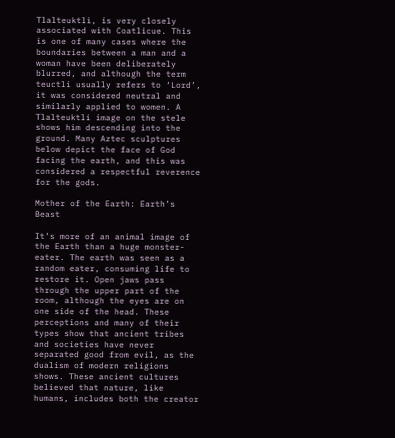Tlalteuktli, is very closely associated with Coatlicue. This is one of many cases where the boundaries between a man and a woman have been deliberately blurred, and although the term teuctli usually refers to ‘Lord’, it was considered neutral and similarly applied to women. A Tlalteuktli image on the stele shows him descending into the ground. Many Aztec sculptures below depict the face of God facing the earth, and this was considered a respectful reverence for the gods.

Mother of the Earth: Earth’s Beast

It’s more of an animal image of the Earth than a huge monster-eater. The earth was seen as a random eater, consuming life to restore it. Open jaws pass through the upper part of the room, although the eyes are on one side of the head. These perceptions and many of their types show that ancient tribes and societies have never separated good from evil, as the dualism of modern religions shows. These ancient cultures believed that nature, like humans, includes both the creator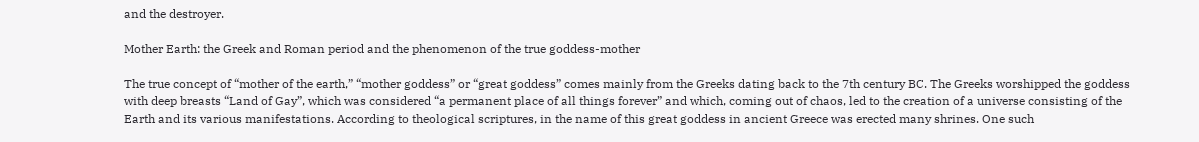and the destroyer.

Mother Earth: the Greek and Roman period and the phenomenon of the true goddess-mother

The true concept of “mother of the earth,” “mother goddess” or “great goddess” comes mainly from the Greeks dating back to the 7th century BC. The Greeks worshipped the goddess with deep breasts “Land of Gay”, which was considered “a permanent place of all things forever” and which, coming out of chaos, led to the creation of a universe consisting of the Earth and its various manifestations. According to theological scriptures, in the name of this great goddess in ancient Greece was erected many shrines. One such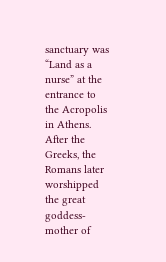sanctuary was “Land as a nurse” at the entrance to the Acropolis in Athens. After the Greeks, the Romans later worshipped the great goddess-mother of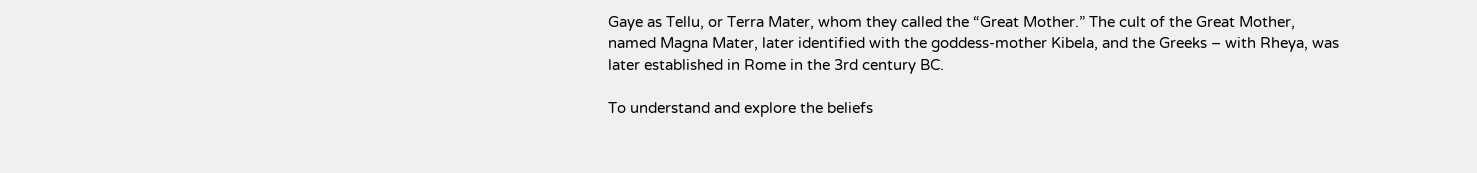Gaye as Tellu, or Terra Mater, whom they called the “Great Mother.” The cult of the Great Mother, named Magna Mater, later identified with the goddess-mother Kibela, and the Greeks – with Rheya, was later established in Rome in the 3rd century BC.

To understand and explore the beliefs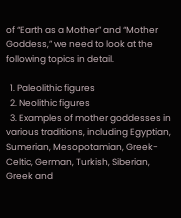of “Earth as a Mother” and “Mother Goddess,” we need to look at the following topics in detail.

  1. Paleolithic figures
  2. Neolithic figures
  3. Examples of mother goddesses in various traditions, including Egyptian, Sumerian, Mesopotamian, Greek-Celtic, German, Turkish, Siberian, Greek and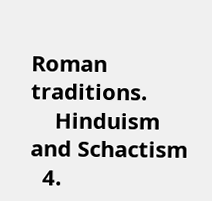Roman traditions.
    Hinduism and Schactism
  4.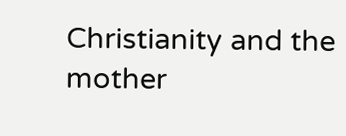Christianity and the mother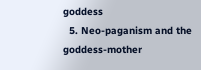goddess
  5. Neo-paganism and the goddess-mother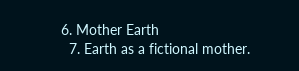6. Mother Earth
  7. Earth as a fictional mother.